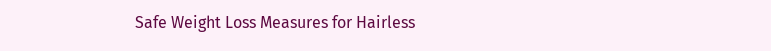Safe Weight Loss Measures for Hairless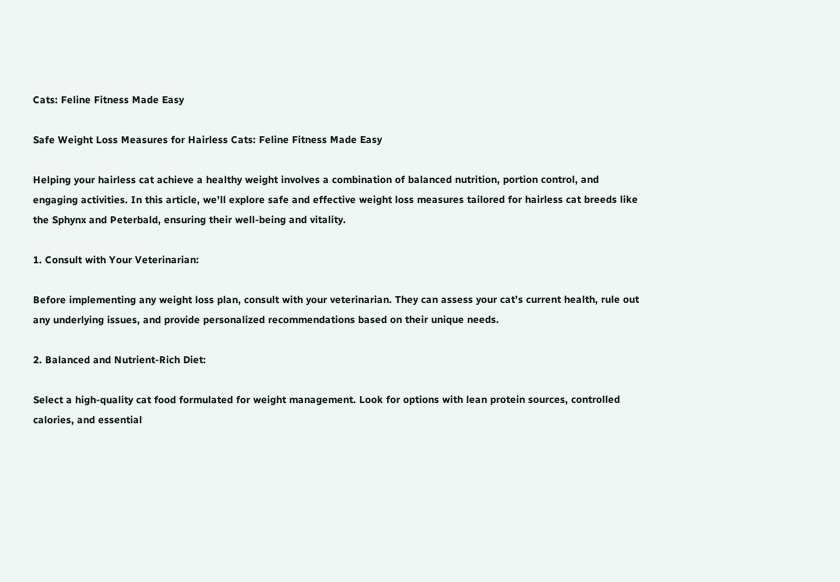Cats: Feline Fitness Made Easy

Safe Weight Loss Measures for Hairless Cats: Feline Fitness Made Easy

Helping your hairless cat achieve a healthy weight involves a combination of balanced nutrition, portion control, and engaging activities. In this article, we’ll explore safe and effective weight loss measures tailored for hairless cat breeds like the Sphynx and Peterbald, ensuring their well-being and vitality.

1. Consult with Your Veterinarian:

Before implementing any weight loss plan, consult with your veterinarian. They can assess your cat’s current health, rule out any underlying issues, and provide personalized recommendations based on their unique needs.

2. Balanced and Nutrient-Rich Diet:

Select a high-quality cat food formulated for weight management. Look for options with lean protein sources, controlled calories, and essential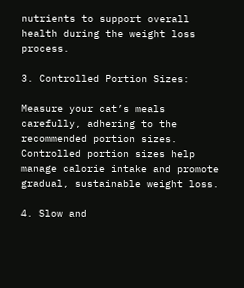nutrients to support overall health during the weight loss process.

3. Controlled Portion Sizes:

Measure your cat’s meals carefully, adhering to the recommended portion sizes. Controlled portion sizes help manage calorie intake and promote gradual, sustainable weight loss.

4. Slow and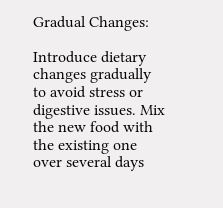Gradual Changes:

Introduce dietary changes gradually to avoid stress or digestive issues. Mix the new food with the existing one over several days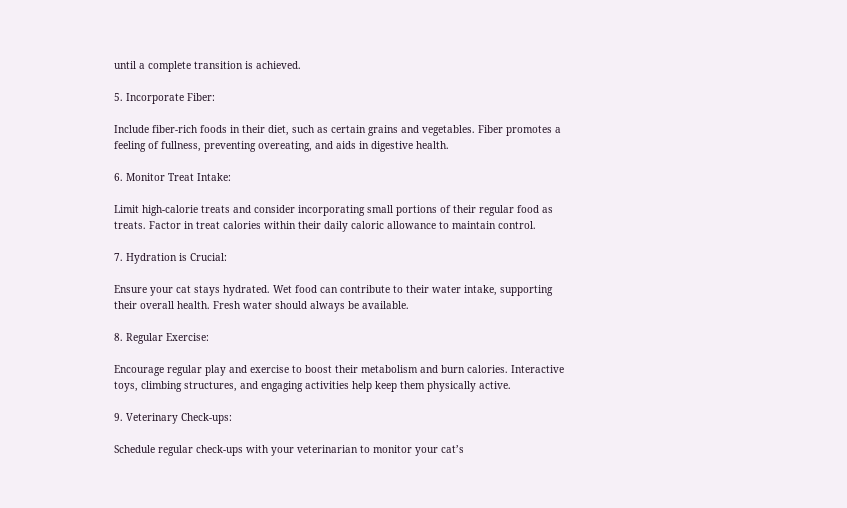until a complete transition is achieved.

5. Incorporate Fiber:

Include fiber-rich foods in their diet, such as certain grains and vegetables. Fiber promotes a feeling of fullness, preventing overeating, and aids in digestive health.

6. Monitor Treat Intake:

Limit high-calorie treats and consider incorporating small portions of their regular food as treats. Factor in treat calories within their daily caloric allowance to maintain control.

7. Hydration is Crucial:

Ensure your cat stays hydrated. Wet food can contribute to their water intake, supporting their overall health. Fresh water should always be available.

8. Regular Exercise:

Encourage regular play and exercise to boost their metabolism and burn calories. Interactive toys, climbing structures, and engaging activities help keep them physically active.

9. Veterinary Check-ups:

Schedule regular check-ups with your veterinarian to monitor your cat’s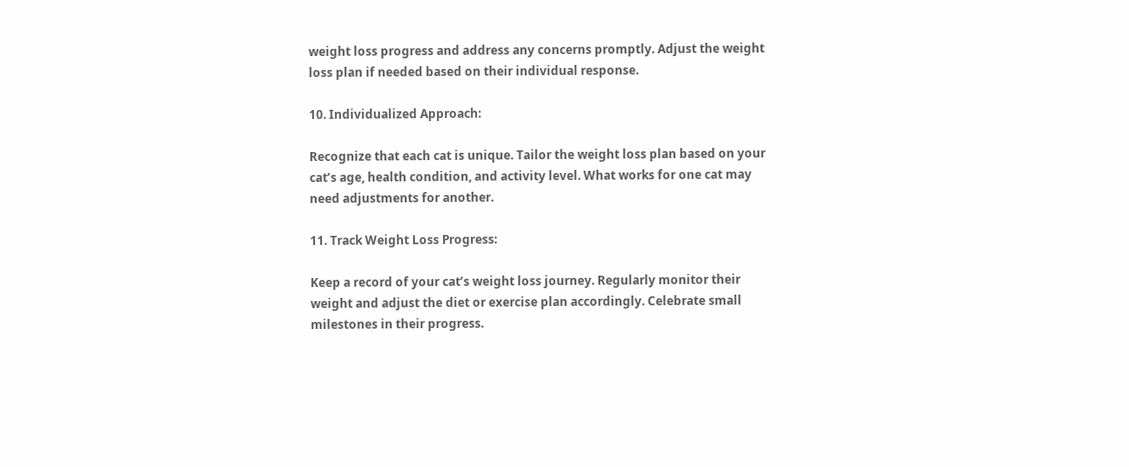weight loss progress and address any concerns promptly. Adjust the weight loss plan if needed based on their individual response.

10. Individualized Approach:

Recognize that each cat is unique. Tailor the weight loss plan based on your cat’s age, health condition, and activity level. What works for one cat may need adjustments for another.

11. Track Weight Loss Progress:

Keep a record of your cat’s weight loss journey. Regularly monitor their weight and adjust the diet or exercise plan accordingly. Celebrate small milestones in their progress.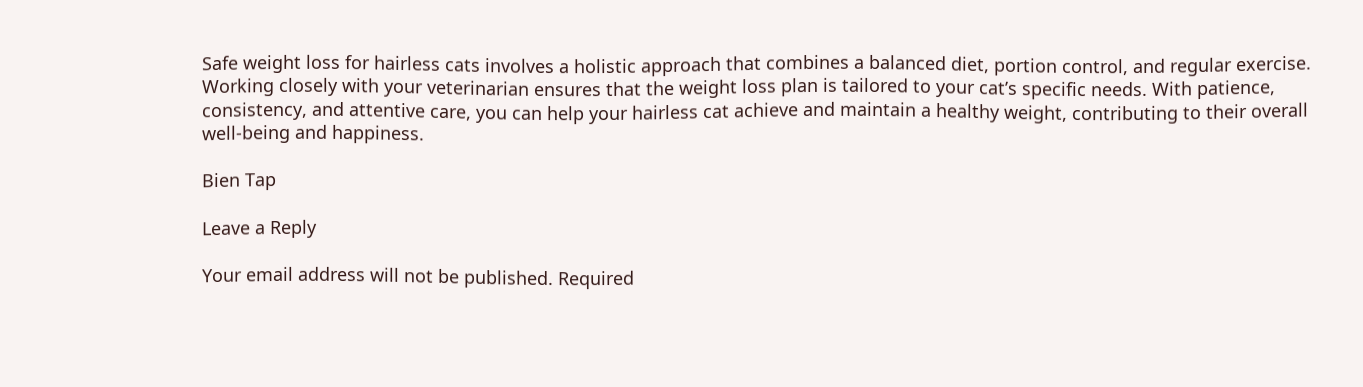Safe weight loss for hairless cats involves a holistic approach that combines a balanced diet, portion control, and regular exercise. Working closely with your veterinarian ensures that the weight loss plan is tailored to your cat’s specific needs. With patience, consistency, and attentive care, you can help your hairless cat achieve and maintain a healthy weight, contributing to their overall well-being and happiness.

Bien Tap

Leave a Reply

Your email address will not be published. Required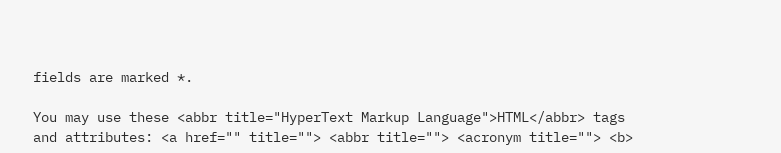fields are marked *.

You may use these <abbr title="HyperText Markup Language">HTML</abbr> tags and attributes: <a href="" title=""> <abbr title=""> <acronym title=""> <b>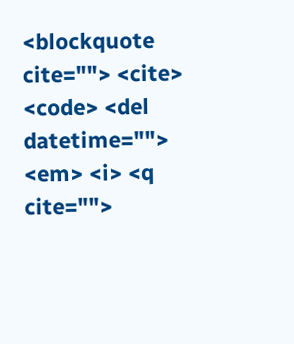<blockquote cite=""> <cite> <code> <del datetime=""> <em> <i> <q cite="">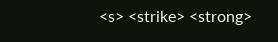<s> <strike> <strong>